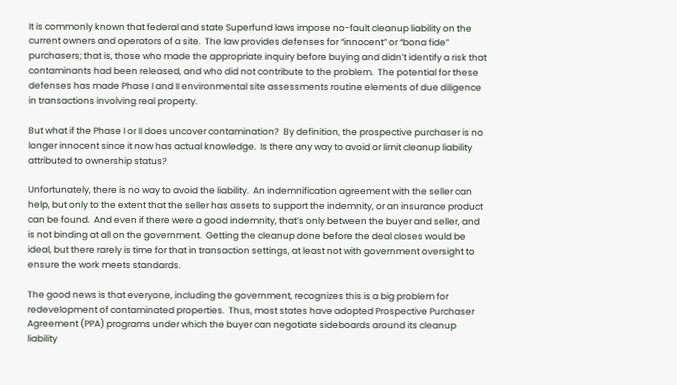It is commonly known that federal and state Superfund laws impose no-fault cleanup liability on the current owners and operators of a site.  The law provides defenses for “innocent” or “bona fide” purchasers; that is, those who made the appropriate inquiry before buying and didn’t identify a risk that contaminants had been released, and who did not contribute to the problem.  The potential for these defenses has made Phase I and II environmental site assessments routine elements of due diligence in transactions involving real property.

But what if the Phase I or II does uncover contamination?  By definition, the prospective purchaser is no longer innocent since it now has actual knowledge.  Is there any way to avoid or limit cleanup liability attributed to ownership status?

Unfortunately, there is no way to avoid the liability.  An indemnification agreement with the seller can help, but only to the extent that the seller has assets to support the indemnity, or an insurance product can be found.  And even if there were a good indemnity, that’s only between the buyer and seller, and is not binding at all on the government.  Getting the cleanup done before the deal closes would be ideal, but there rarely is time for that in transaction settings, at least not with government oversight to ensure the work meets standards.

The good news is that everyone, including the government, recognizes this is a big problem for redevelopment of contaminated properties.  Thus, most states have adopted Prospective Purchaser Agreement (PPA) programs under which the buyer can negotiate sideboards around its cleanup liability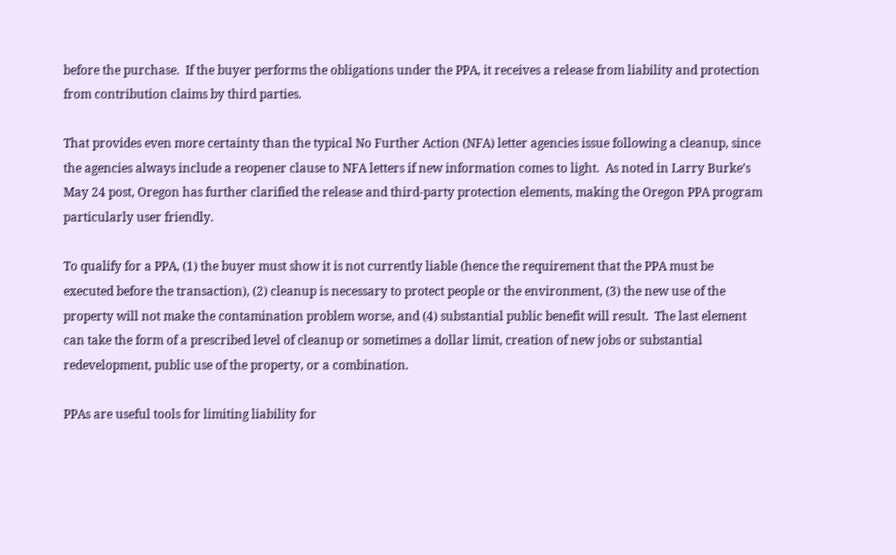before the purchase.  If the buyer performs the obligations under the PPA, it receives a release from liability and protection from contribution claims by third parties.

That provides even more certainty than the typical No Further Action (NFA) letter agencies issue following a cleanup, since the agencies always include a reopener clause to NFA letters if new information comes to light.  As noted in Larry Burke’s May 24 post, Oregon has further clarified the release and third-party protection elements, making the Oregon PPA program particularly user friendly.

To qualify for a PPA, (1) the buyer must show it is not currently liable (hence the requirement that the PPA must be executed before the transaction), (2) cleanup is necessary to protect people or the environment, (3) the new use of the property will not make the contamination problem worse, and (4) substantial public benefit will result.  The last element can take the form of a prescribed level of cleanup or sometimes a dollar limit, creation of new jobs or substantial redevelopment, public use of the property, or a combination.

PPAs are useful tools for limiting liability for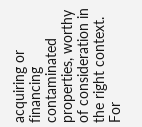acquiring or financing contaminated properties, worthy of consideration in the right context.  For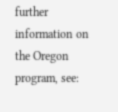further information on the Oregon program, see: